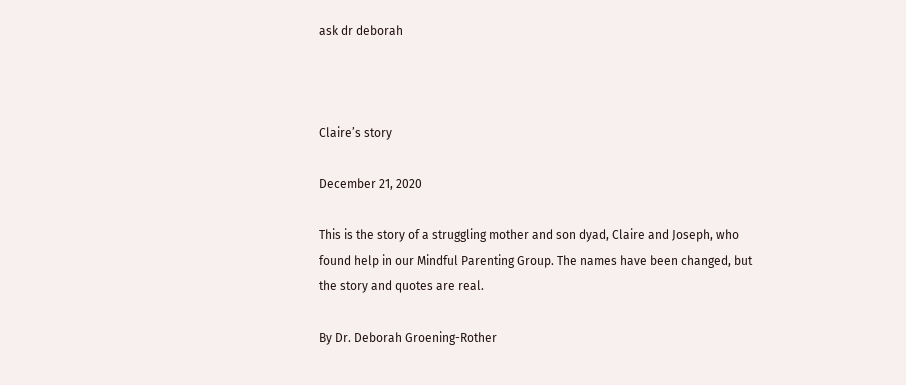ask dr deborah



Claire’s story

December 21, 2020

This is the story of a struggling mother and son dyad, Claire and Joseph, who found help in our Mindful Parenting Group. The names have been changed, but the story and quotes are real.

By Dr. Deborah Groening-Rother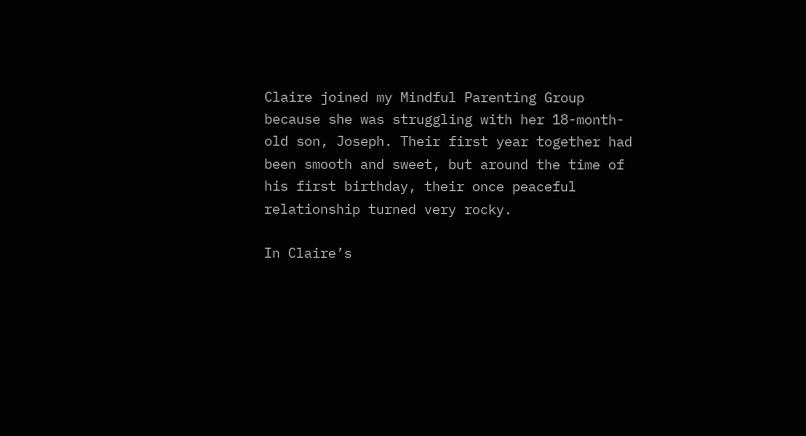Claire joined my Mindful Parenting Group because she was struggling with her 18-month-old son, Joseph. Their first year together had been smooth and sweet, but around the time of his first birthday, their once peaceful relationship turned very rocky.

In Claire’s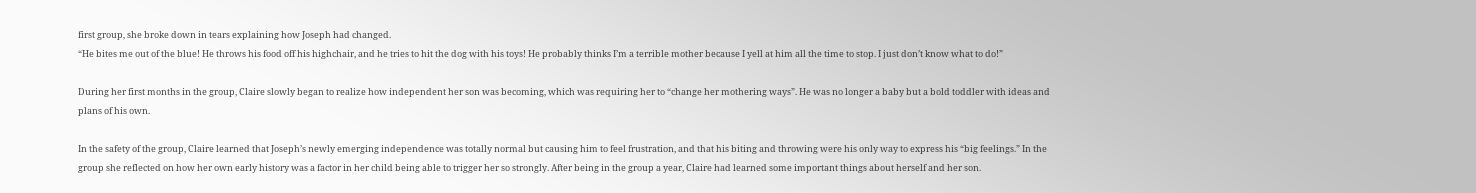first group, she broke down in tears explaining how Joseph had changed.
“He bites me out of the blue! He throws his food off his highchair, and he tries to hit the dog with his toys! He probably thinks I’m a terrible mother because I yell at him all the time to stop. I just don’t know what to do!”

During her first months in the group, Claire slowly began to realize how independent her son was becoming, which was requiring her to “change her mothering ways”. He was no longer a baby but a bold toddler with ideas and plans of his own.

In the safety of the group, Claire learned that Joseph’s newly emerging independence was totally normal but causing him to feel frustration, and that his biting and throwing were his only way to express his “big feelings.” In the group she reflected on how her own early history was a factor in her child being able to trigger her so strongly. After being in the group a year, Claire had learned some important things about herself and her son.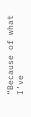“Because of what I’ve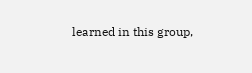learned in this group,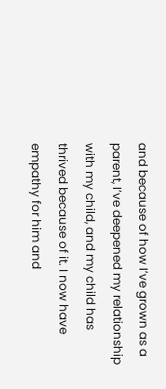and because of how I’ve grown as a parent, I’ve deepened my relationship with my child, and my child has thrived because of it. I now have empathy for him and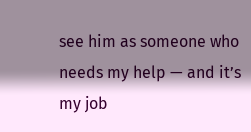see him as someone who needs my help — and it’s my job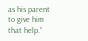as his parent to give him that help.”